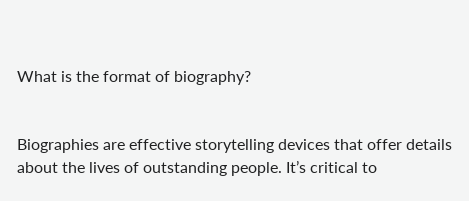What is the format of biography?


Biographies are effective storytelling devices that offer details about the lives of outstanding people. It’s critical to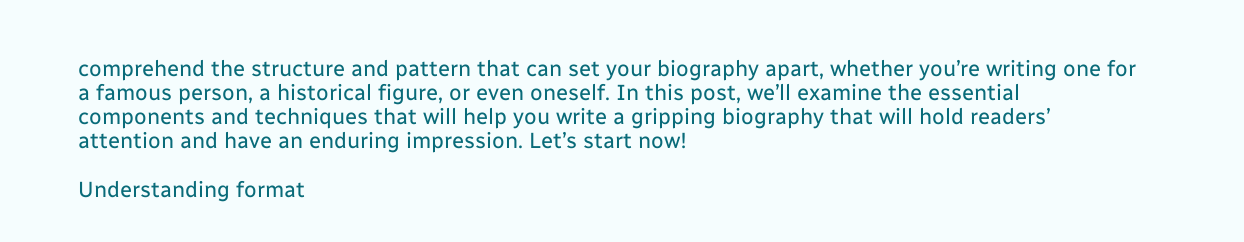comprehend the structure and pattern that can set your biography apart, whether you’re writing one for a famous person, a historical figure, or even oneself. In this post, we’ll examine the essential components and techniques that will help you write a gripping biography that will hold readers’ attention and have an enduring impression. Let’s start now!

Understanding format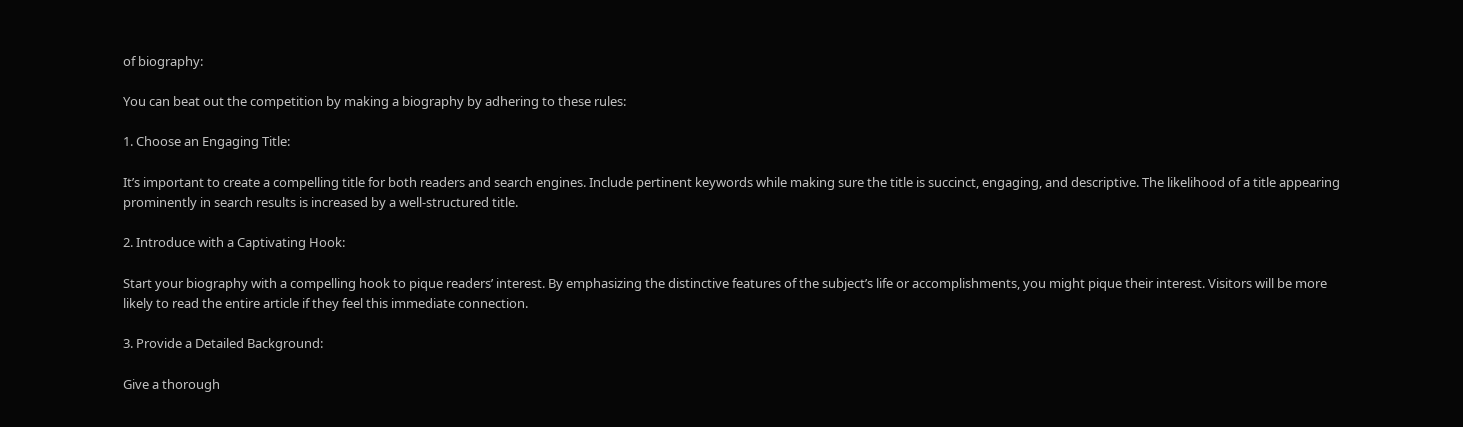of biography:

You can beat out the competition by making a biography by adhering to these rules:

1. Choose an Engaging Title:

It’s important to create a compelling title for both readers and search engines. Include pertinent keywords while making sure the title is succinct, engaging, and descriptive. The likelihood of a title appearing prominently in search results is increased by a well-structured title.

2. Introduce with a Captivating Hook:

Start your biography with a compelling hook to pique readers’ interest. By emphasizing the distinctive features of the subject’s life or accomplishments, you might pique their interest. Visitors will be more likely to read the entire article if they feel this immediate connection.

3. Provide a Detailed Background:

Give a thorough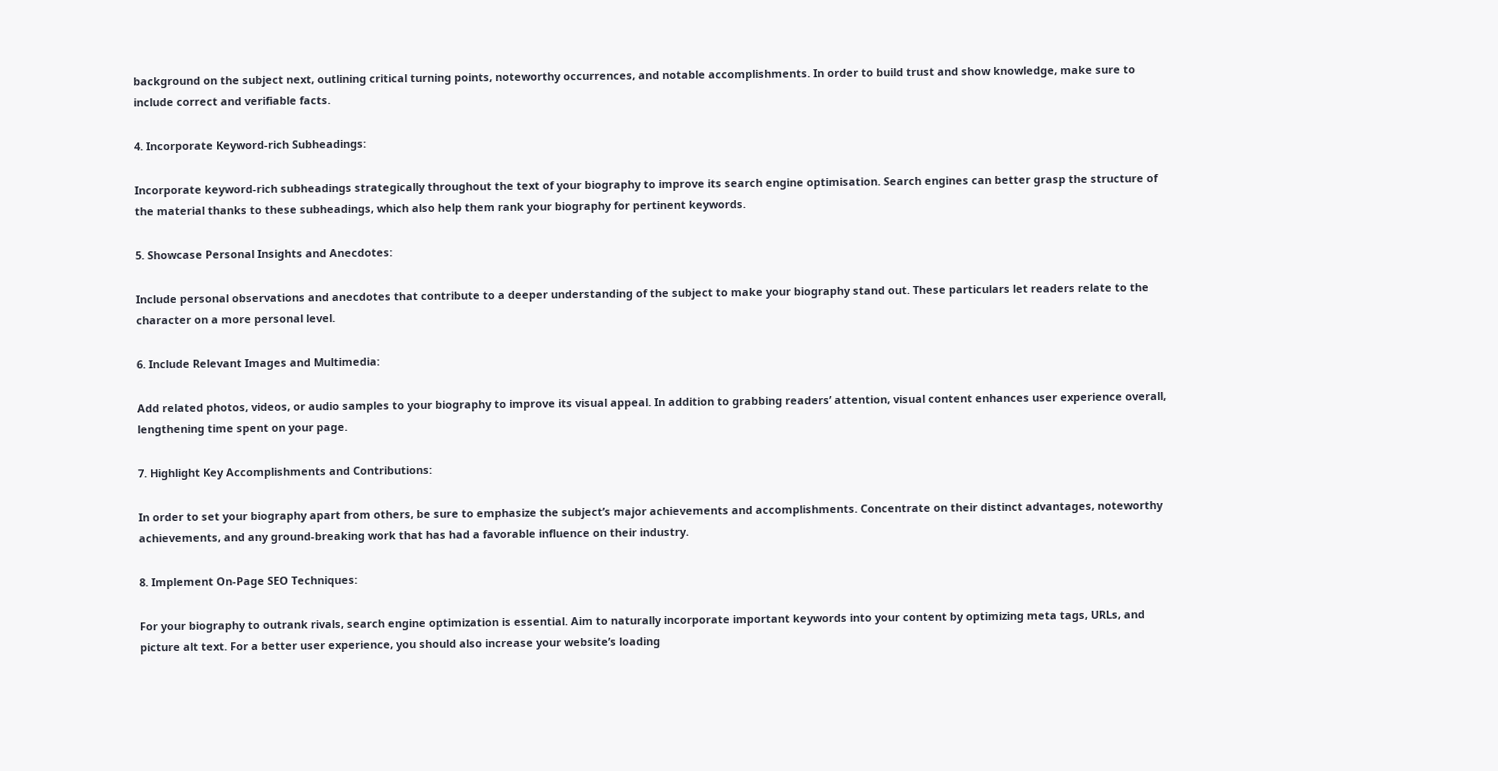background on the subject next, outlining critical turning points, noteworthy occurrences, and notable accomplishments. In order to build trust and show knowledge, make sure to include correct and verifiable facts.

4. Incorporate Keyword-rich Subheadings:

Incorporate keyword-rich subheadings strategically throughout the text of your biography to improve its search engine optimisation. Search engines can better grasp the structure of the material thanks to these subheadings, which also help them rank your biography for pertinent keywords.

5. Showcase Personal Insights and Anecdotes:

Include personal observations and anecdotes that contribute to a deeper understanding of the subject to make your biography stand out. These particulars let readers relate to the character on a more personal level.

6. Include Relevant Images and Multimedia:

Add related photos, videos, or audio samples to your biography to improve its visual appeal. In addition to grabbing readers’ attention, visual content enhances user experience overall, lengthening time spent on your page.

7. Highlight Key Accomplishments and Contributions:

In order to set your biography apart from others, be sure to emphasize the subject’s major achievements and accomplishments. Concentrate on their distinct advantages, noteworthy achievements, and any ground-breaking work that has had a favorable influence on their industry.

8. Implement On-Page SEO Techniques:

For your biography to outrank rivals, search engine optimization is essential. Aim to naturally incorporate important keywords into your content by optimizing meta tags, URLs, and picture alt text. For a better user experience, you should also increase your website’s loading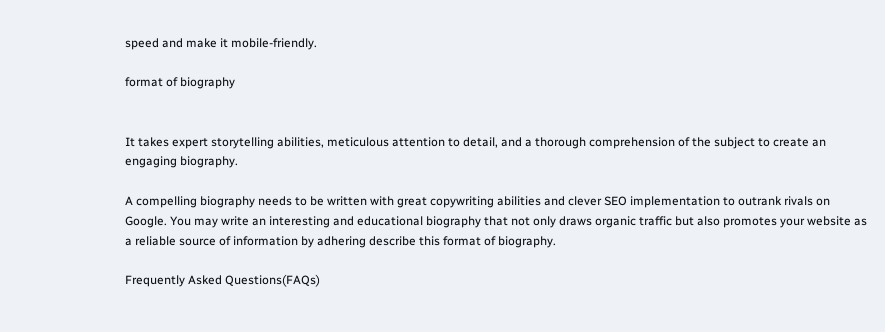speed and make it mobile-friendly.

format of biography


It takes expert storytelling abilities, meticulous attention to detail, and a thorough comprehension of the subject to create an engaging biography.

A compelling biography needs to be written with great copywriting abilities and clever SEO implementation to outrank rivals on Google. You may write an interesting and educational biography that not only draws organic traffic but also promotes your website as a reliable source of information by adhering describe this format of biography.

Frequently Asked Questions(FAQs)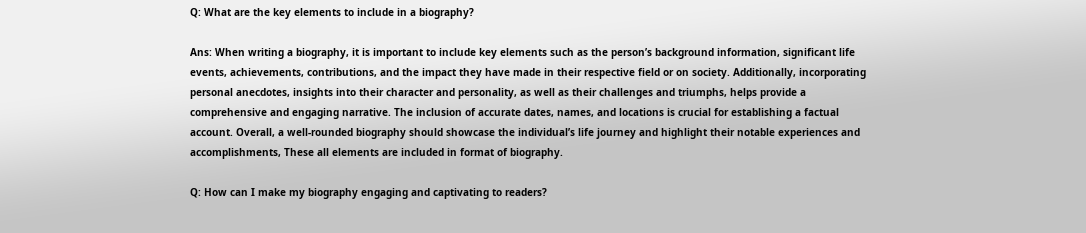Q: What are the key elements to include in a biography?

Ans: When writing a biography, it is important to include key elements such as the person’s background information, significant life events, achievements, contributions, and the impact they have made in their respective field or on society. Additionally, incorporating personal anecdotes, insights into their character and personality, as well as their challenges and triumphs, helps provide a comprehensive and engaging narrative. The inclusion of accurate dates, names, and locations is crucial for establishing a factual account. Overall, a well-rounded biography should showcase the individual’s life journey and highlight their notable experiences and accomplishments, These all elements are included in format of biography.

Q: How can I make my biography engaging and captivating to readers?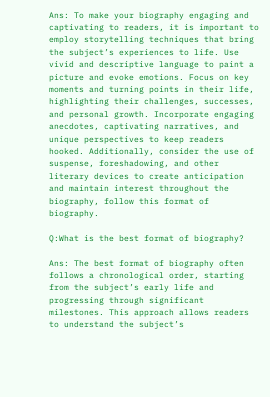Ans: To make your biography engaging and captivating to readers, it is important to employ storytelling techniques that bring the subject’s experiences to life. Use vivid and descriptive language to paint a picture and evoke emotions. Focus on key moments and turning points in their life, highlighting their challenges, successes, and personal growth. Incorporate engaging anecdotes, captivating narratives, and unique perspectives to keep readers hooked. Additionally, consider the use of suspense, foreshadowing, and other literary devices to create anticipation and maintain interest throughout the biography, follow this format of biography.

Q:What is the best format of biography?

Ans: The best format of biography often follows a chronological order, starting from the subject’s early life and progressing through significant milestones. This approach allows readers to understand the subject’s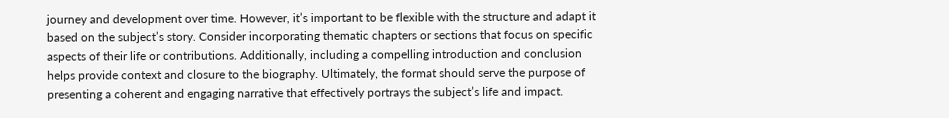journey and development over time. However, it’s important to be flexible with the structure and adapt it based on the subject’s story. Consider incorporating thematic chapters or sections that focus on specific aspects of their life or contributions. Additionally, including a compelling introduction and conclusion helps provide context and closure to the biography. Ultimately, the format should serve the purpose of presenting a coherent and engaging narrative that effectively portrays the subject’s life and impact.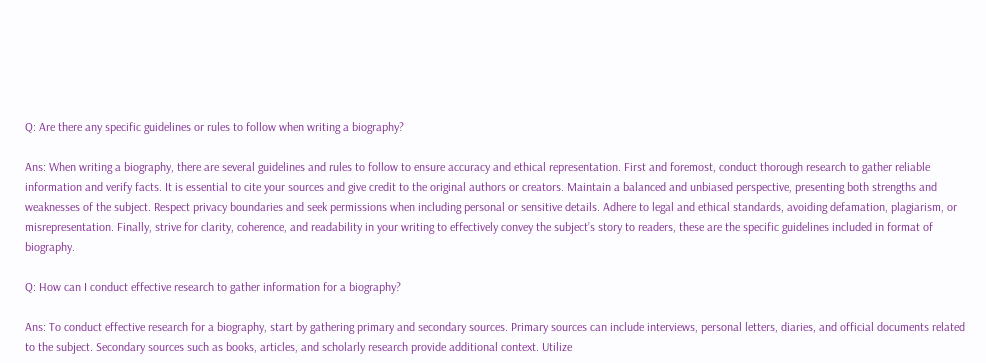Q: Are there any specific guidelines or rules to follow when writing a biography?

Ans: When writing a biography, there are several guidelines and rules to follow to ensure accuracy and ethical representation. First and foremost, conduct thorough research to gather reliable information and verify facts. It is essential to cite your sources and give credit to the original authors or creators. Maintain a balanced and unbiased perspective, presenting both strengths and weaknesses of the subject. Respect privacy boundaries and seek permissions when including personal or sensitive details. Adhere to legal and ethical standards, avoiding defamation, plagiarism, or misrepresentation. Finally, strive for clarity, coherence, and readability in your writing to effectively convey the subject’s story to readers, these are the specific guidelines included in format of biography.

Q: How can I conduct effective research to gather information for a biography?

Ans: To conduct effective research for a biography, start by gathering primary and secondary sources. Primary sources can include interviews, personal letters, diaries, and official documents related to the subject. Secondary sources such as books, articles, and scholarly research provide additional context. Utilize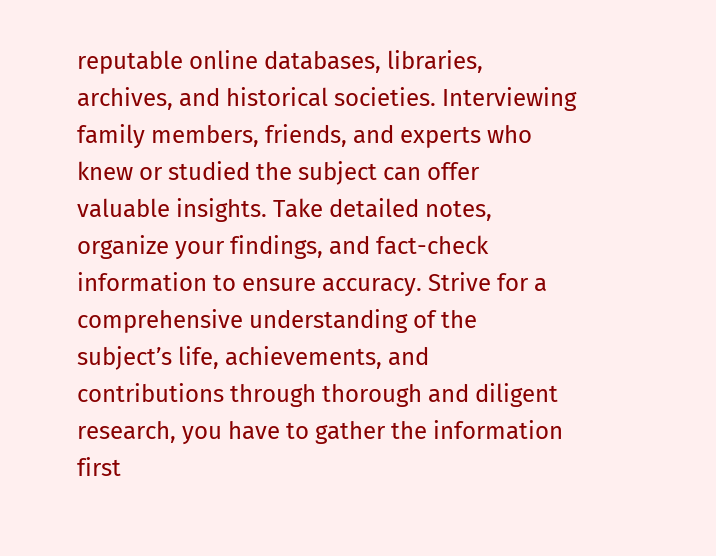reputable online databases, libraries, archives, and historical societies. Interviewing family members, friends, and experts who knew or studied the subject can offer valuable insights. Take detailed notes, organize your findings, and fact-check information to ensure accuracy. Strive for a comprehensive understanding of the subject’s life, achievements, and contributions through thorough and diligent research, you have to gather the information first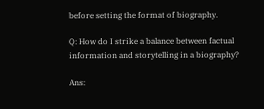before setting the format of biography.

Q: How do I strike a balance between factual information and storytelling in a biography?

Ans: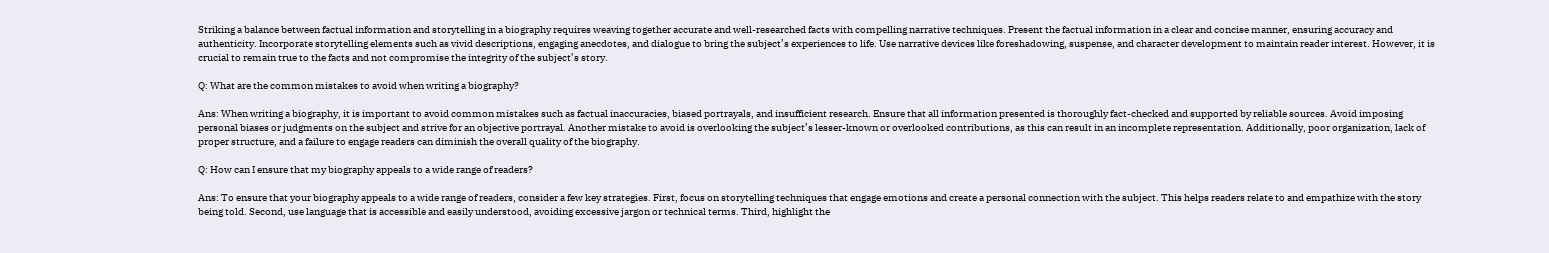Striking a balance between factual information and storytelling in a biography requires weaving together accurate and well-researched facts with compelling narrative techniques. Present the factual information in a clear and concise manner, ensuring accuracy and authenticity. Incorporate storytelling elements such as vivid descriptions, engaging anecdotes, and dialogue to bring the subject’s experiences to life. Use narrative devices like foreshadowing, suspense, and character development to maintain reader interest. However, it is crucial to remain true to the facts and not compromise the integrity of the subject’s story.

Q: What are the common mistakes to avoid when writing a biography?

Ans: When writing a biography, it is important to avoid common mistakes such as factual inaccuracies, biased portrayals, and insufficient research. Ensure that all information presented is thoroughly fact-checked and supported by reliable sources. Avoid imposing personal biases or judgments on the subject and strive for an objective portrayal. Another mistake to avoid is overlooking the subject’s lesser-known or overlooked contributions, as this can result in an incomplete representation. Additionally, poor organization, lack of proper structure, and a failure to engage readers can diminish the overall quality of the biography.

Q: How can I ensure that my biography appeals to a wide range of readers?

Ans: To ensure that your biography appeals to a wide range of readers, consider a few key strategies. First, focus on storytelling techniques that engage emotions and create a personal connection with the subject. This helps readers relate to and empathize with the story being told. Second, use language that is accessible and easily understood, avoiding excessive jargon or technical terms. Third, highlight the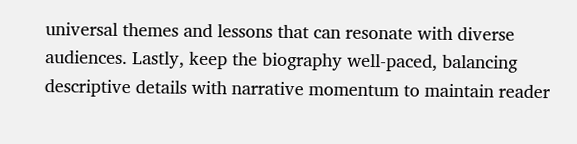universal themes and lessons that can resonate with diverse audiences. Lastly, keep the biography well-paced, balancing descriptive details with narrative momentum to maintain reader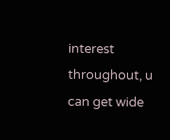interest throughout, u can get wide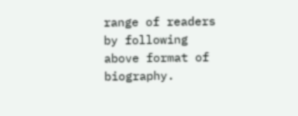range of readers by following above format of biography.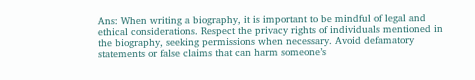Ans: When writing a biography, it is important to be mindful of legal and ethical considerations. Respect the privacy rights of individuals mentioned in the biography, seeking permissions when necessary. Avoid defamatory statements or false claims that can harm someone’s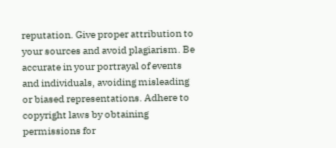reputation. Give proper attribution to your sources and avoid plagiarism. Be accurate in your portrayal of events and individuals, avoiding misleading or biased representations. Adhere to copyright laws by obtaining permissions for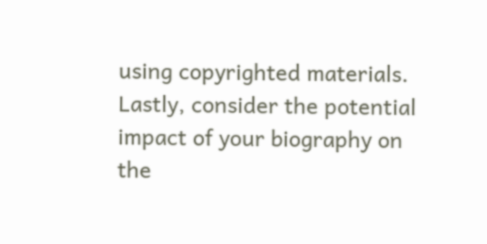using copyrighted materials. Lastly, consider the potential impact of your biography on the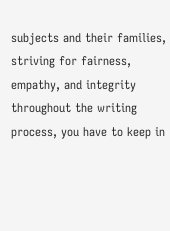subjects and their families, striving for fairness, empathy, and integrity throughout the writing process, you have to keep in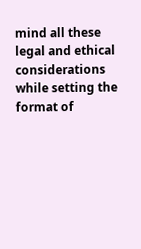mind all these legal and ethical considerations while setting the format of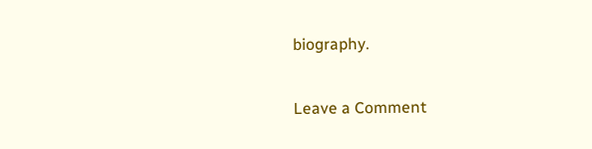biography.

Leave a Comment